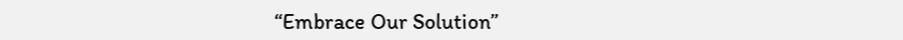“Embrace Our Solution”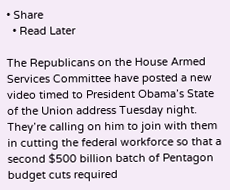• Share
  • Read Later

The Republicans on the House Armed Services Committee have posted a new video timed to President Obama’s State of the Union address Tuesday night. They’re calling on him to join with them in cutting the federal workforce so that a second $500 billion batch of Pentagon budget cuts required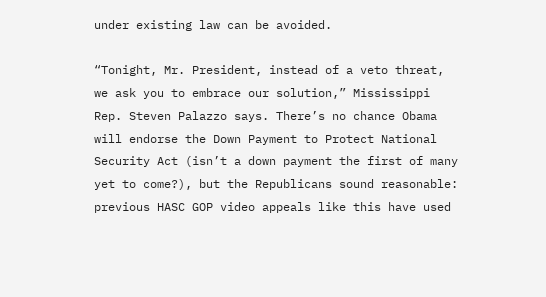under existing law can be avoided.

“Tonight, Mr. President, instead of a veto threat, we ask you to embrace our solution,” Mississippi Rep. Steven Palazzo says. There’s no chance Obama will endorse the Down Payment to Protect National Security Act (isn’t a down payment the first of many yet to come?), but the Republicans sound reasonable: previous HASC GOP video appeals like this have used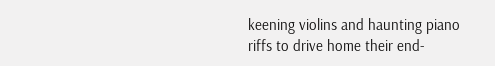keening violins and haunting piano riffs to drive home their end-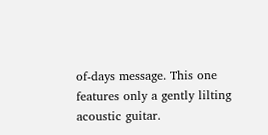of-days message. This one features only a gently lilting acoustic guitar.